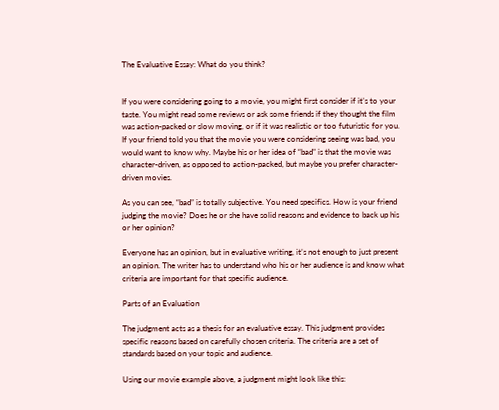The Evaluative Essay: What do you think?


If you were considering going to a movie, you might first consider if it’s to your taste. You might read some reviews or ask some friends if they thought the film was action-packed or slow moving, or if it was realistic or too futuristic for you. If your friend told you that the movie you were considering seeing was bad, you would want to know why. Maybe his or her idea of “bad” is that the movie was character-driven, as opposed to action-packed, but maybe you prefer character-driven movies.

As you can see, “bad” is totally subjective. You need specifics. How is your friend judging the movie? Does he or she have solid reasons and evidence to back up his or her opinion?

Everyone has an opinion, but in evaluative writing, it’s not enough to just present an opinion. The writer has to understand who his or her audience is and know what criteria are important for that specific audience.

Parts of an Evaluation

The judgment acts as a thesis for an evaluative essay. This judgment provides specific reasons based on carefully chosen criteria. The criteria are a set of standards based on your topic and audience.

Using our movie example above, a judgment might look like this: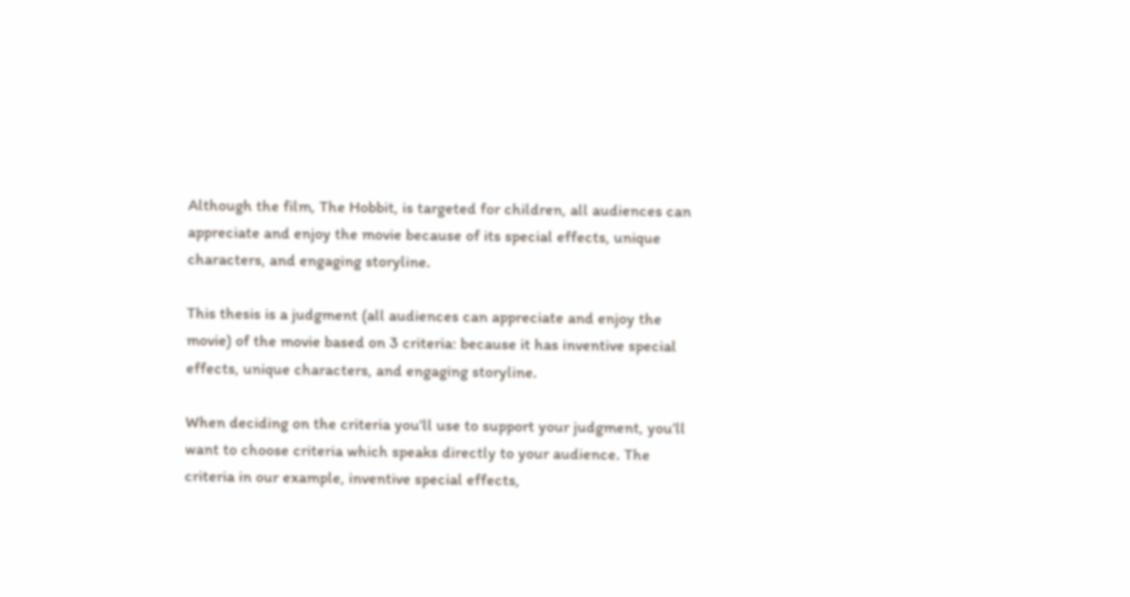Although the film, The Hobbit, is targeted for children, all audiences can appreciate and enjoy the movie because of its special effects, unique characters, and engaging storyline.

This thesis is a judgment (all audiences can appreciate and enjoy the movie) of the movie based on 3 criteria: because it has inventive special effects, unique characters, and engaging storyline.

When deciding on the criteria you’ll use to support your judgment, you’ll want to choose criteria which speaks directly to your audience. The criteria in our example, inventive special effects,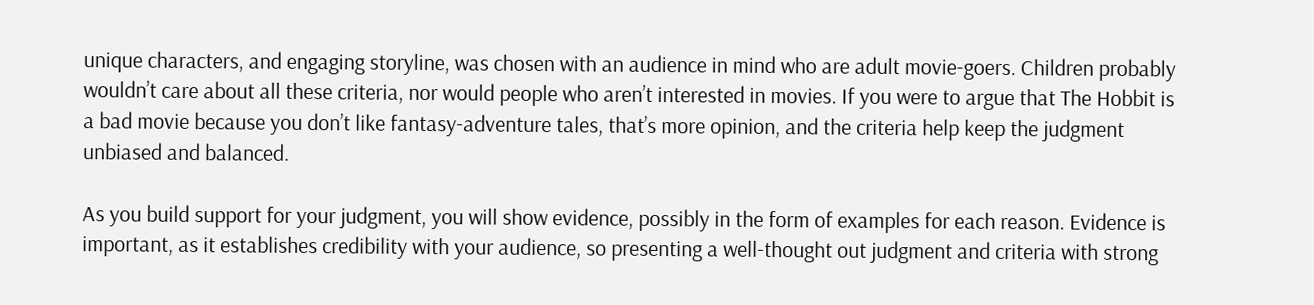unique characters, and engaging storyline, was chosen with an audience in mind who are adult movie-goers. Children probably wouldn’t care about all these criteria, nor would people who aren’t interested in movies. If you were to argue that The Hobbit is a bad movie because you don’t like fantasy-adventure tales, that’s more opinion, and the criteria help keep the judgment unbiased and balanced.

As you build support for your judgment, you will show evidence, possibly in the form of examples for each reason. Evidence is important, as it establishes credibility with your audience, so presenting a well-thought out judgment and criteria with strong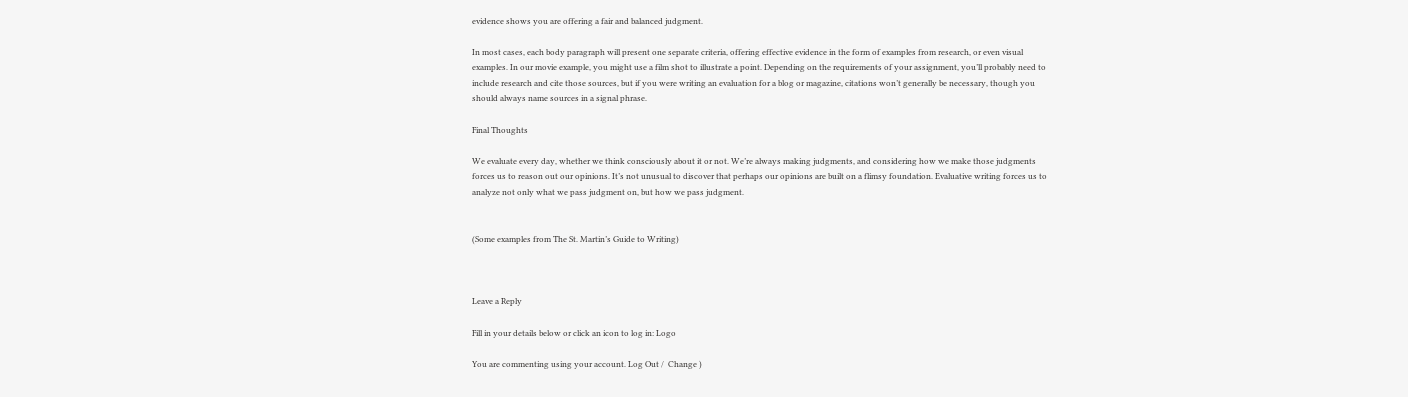evidence shows you are offering a fair and balanced judgment.

In most cases, each body paragraph will present one separate criteria, offering effective evidence in the form of examples from research, or even visual examples. In our movie example, you might use a film shot to illustrate a point. Depending on the requirements of your assignment, you’ll probably need to include research and cite those sources, but if you were writing an evaluation for a blog or magazine, citations won’t generally be necessary, though you should always name sources in a signal phrase.

Final Thoughts

We evaluate every day, whether we think consciously about it or not. We’re always making judgments, and considering how we make those judgments forces us to reason out our opinions. It’s not unusual to discover that perhaps our opinions are built on a flimsy foundation. Evaluative writing forces us to analyze not only what we pass judgment on, but how we pass judgment.


(Some examples from The St. Martin’s Guide to Writing)



Leave a Reply

Fill in your details below or click an icon to log in: Logo

You are commenting using your account. Log Out /  Change )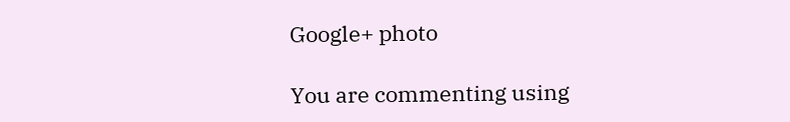Google+ photo

You are commenting using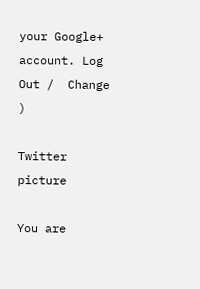your Google+ account. Log Out /  Change )

Twitter picture

You are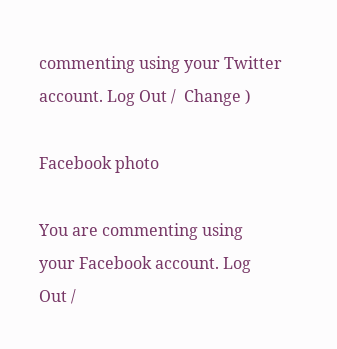commenting using your Twitter account. Log Out /  Change )

Facebook photo

You are commenting using your Facebook account. Log Out /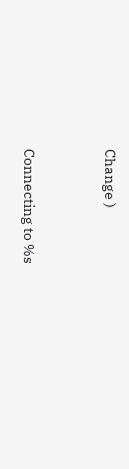Change )


Connecting to %s